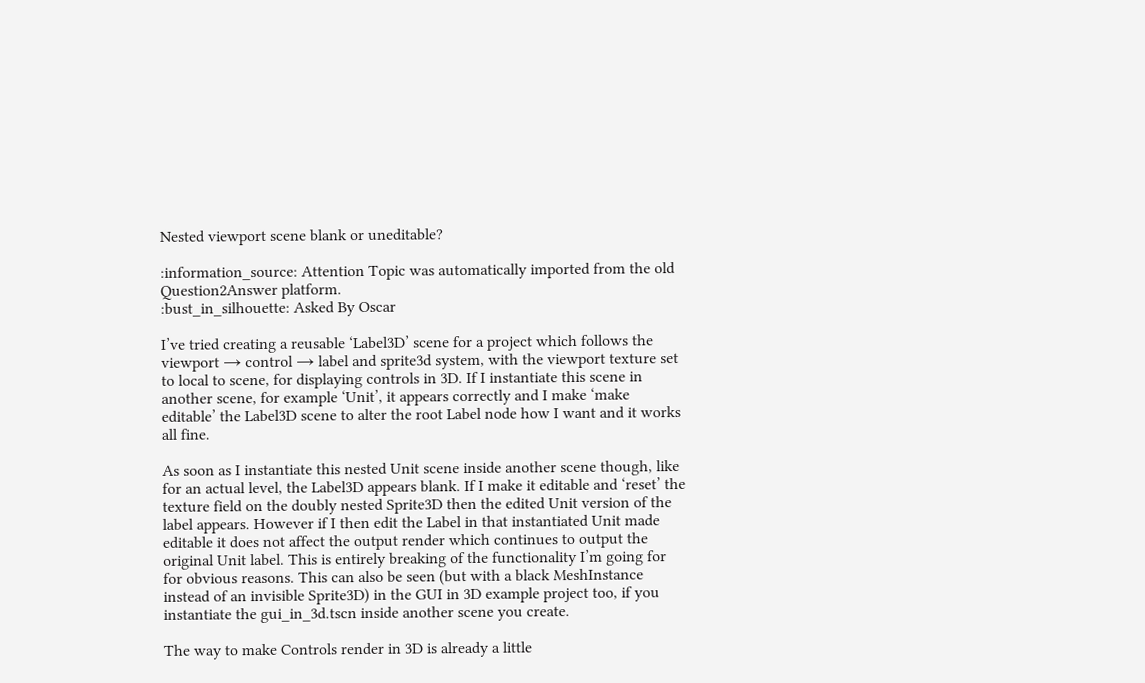Nested viewport scene blank or uneditable?

:information_source: Attention Topic was automatically imported from the old Question2Answer platform.
:bust_in_silhouette: Asked By Oscar

I’ve tried creating a reusable ‘Label3D’ scene for a project which follows the viewport → control → label and sprite3d system, with the viewport texture set to local to scene, for displaying controls in 3D. If I instantiate this scene in another scene, for example ‘Unit’, it appears correctly and I make ‘make editable’ the Label3D scene to alter the root Label node how I want and it works all fine.

As soon as I instantiate this nested Unit scene inside another scene though, like for an actual level, the Label3D appears blank. If I make it editable and ‘reset’ the texture field on the doubly nested Sprite3D then the edited Unit version of the label appears. However if I then edit the Label in that instantiated Unit made editable it does not affect the output render which continues to output the original Unit label. This is entirely breaking of the functionality I’m going for for obvious reasons. This can also be seen (but with a black MeshInstance instead of an invisible Sprite3D) in the GUI in 3D example project too, if you instantiate the gui_in_3d.tscn inside another scene you create.

The way to make Controls render in 3D is already a little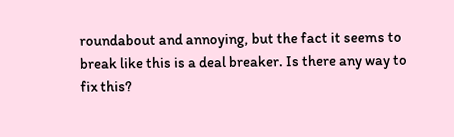roundabout and annoying, but the fact it seems to break like this is a deal breaker. Is there any way to fix this?